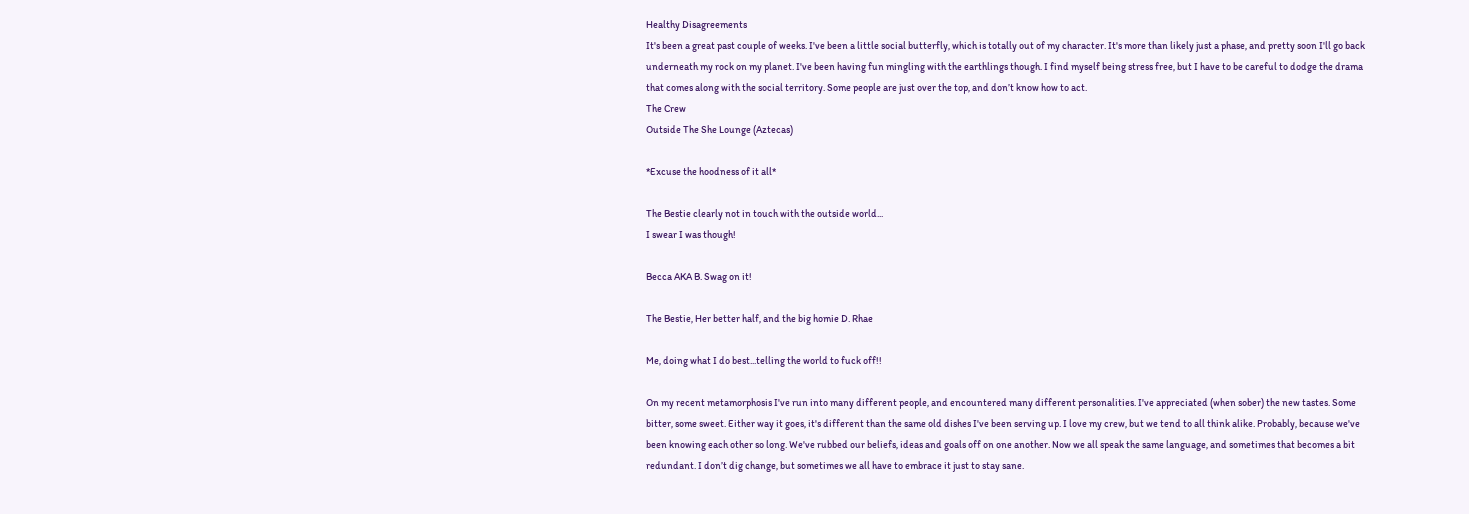Healthy Disagreements
It's been a great past couple of weeks. I've been a little social butterfly, which is totally out of my character. It's more than likely just a phase, and pretty soon I'll go back underneath my rock on my planet. I've been having fun mingling with the earthlings though. I find myself being stress free, but I have to be careful to dodge the drama that comes along with the social territory. Some people are just over the top, and don’t know how to act.
The Crew
Outside The She Lounge (Aztecas)

*Excuse the hoodness of it all*

The Bestie clearly not in touch with the outside world...
I swear I was though!

Becca AKA B. Swag on it!

The Bestie, Her better half, and the big homie D. Rhae

Me, doing what I do best...telling the world to fuck off!!

On my recent metamorphosis I've run into many different people, and encountered many different personalities. I've appreciated (when sober) the new tastes. Some bitter, some sweet. Either way it goes, it's different than the same old dishes I've been serving up. I love my crew, but we tend to all think alike. Probably, because we've been knowing each other so long. We've rubbed our beliefs, ideas and goals off on one another. Now we all speak the same language, and sometimes that becomes a bit redundant. I don’t dig change, but sometimes we all have to embrace it just to stay sane.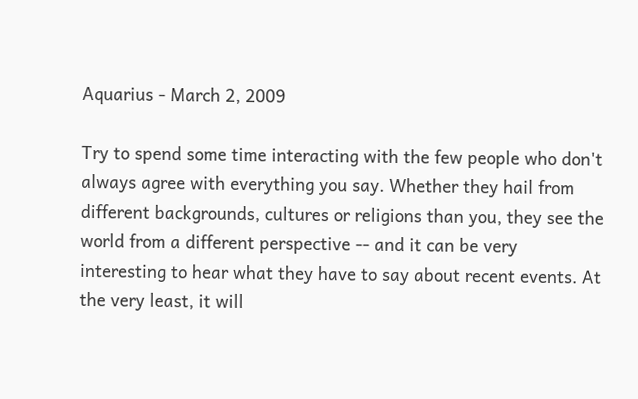Aquarius - March 2, 2009

Try to spend some time interacting with the few people who don't always agree with everything you say. Whether they hail from different backgrounds, cultures or religions than you, they see the world from a different perspective -- and it can be very interesting to hear what they have to say about recent events. At the very least, it will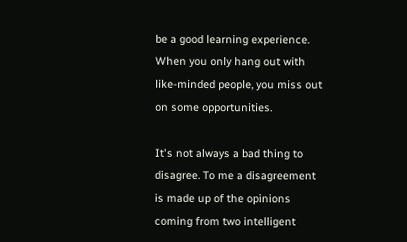be a good learning experience. When you only hang out with like-minded people, you miss out on some opportunities.

It's not always a bad thing to disagree. To me a disagreement is made up of the opinions coming from two intelligent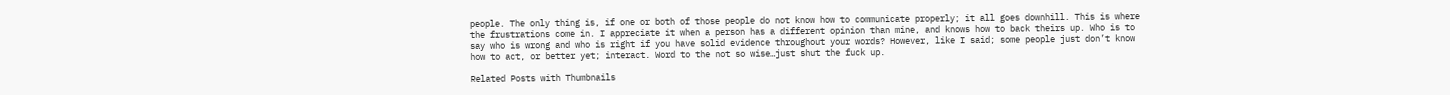people. The only thing is, if one or both of those people do not know how to communicate properly; it all goes downhill. This is where the frustrations come in. I appreciate it when a person has a different opinion than mine, and knows how to back theirs up. Who is to say who is wrong and who is right if you have solid evidence throughout your words? However, like I said; some people just don’t know how to act, or better yet; interact. Word to the not so wise…just shut the fuck up.

Related Posts with Thumbnails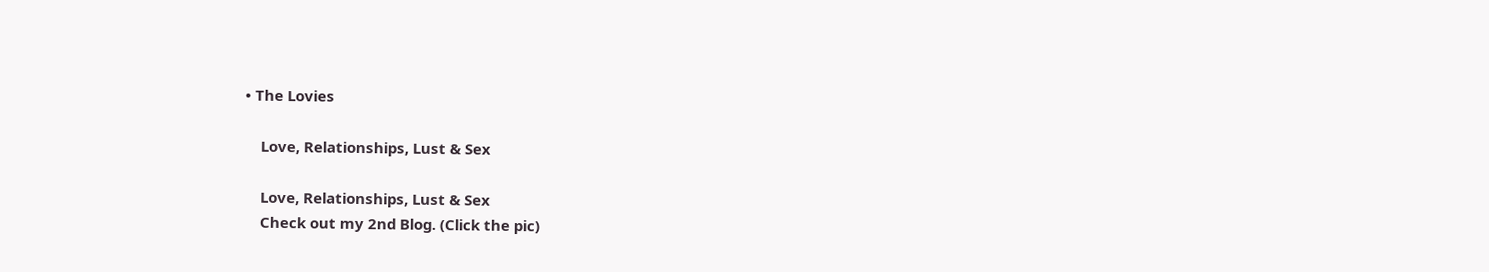• The Lovies

    Love, Relationships, Lust & Sex

    Love, Relationships, Lust & Sex
    Check out my 2nd Blog. (Click the pic)